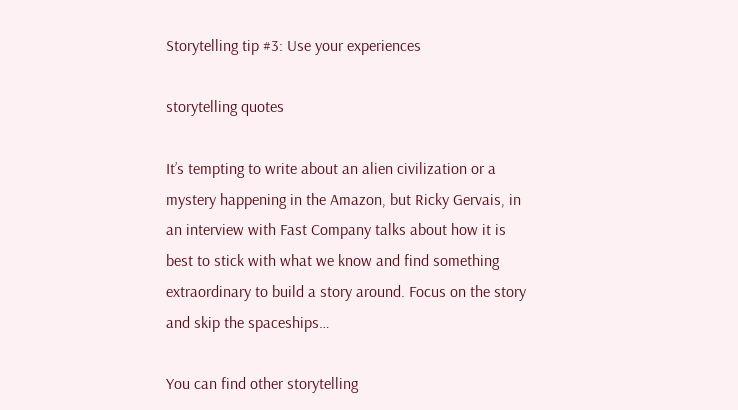Storytelling tip #3: Use your experiences

storytelling quotes

It’s tempting to write about an alien civilization or a mystery happening in the Amazon, but Ricky Gervais, in an interview with Fast Company talks about how it is best to stick with what we know and find something extraordinary to build a story around. Focus on the story and skip the spaceships…

You can find other storytelling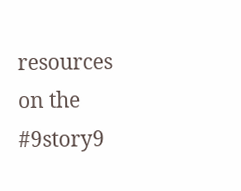resources on the #9story9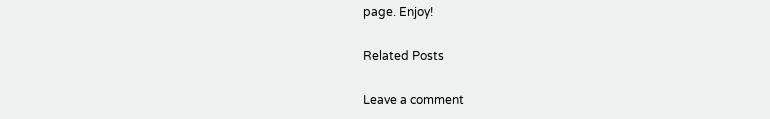page. Enjoy!

Related Posts

Leave a comment